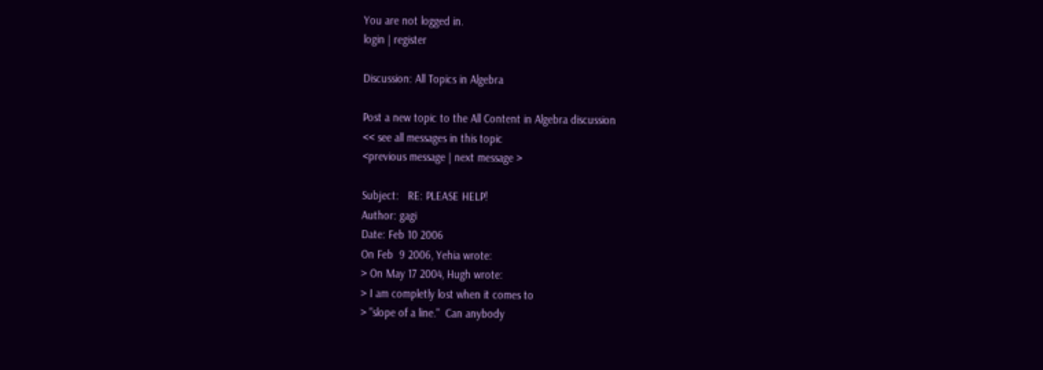You are not logged in.
login | register

Discussion: All Topics in Algebra

Post a new topic to the All Content in Algebra discussion
<< see all messages in this topic
<previous message | next message >

Subject:   RE: PLEASE HELP!
Author: gagi
Date: Feb 10 2006
On Feb  9 2006, Yehia wrote:
> On May 17 2004, Hugh wrote:
> I am completly lost when it comes to
> "slope of a line."  Can anybody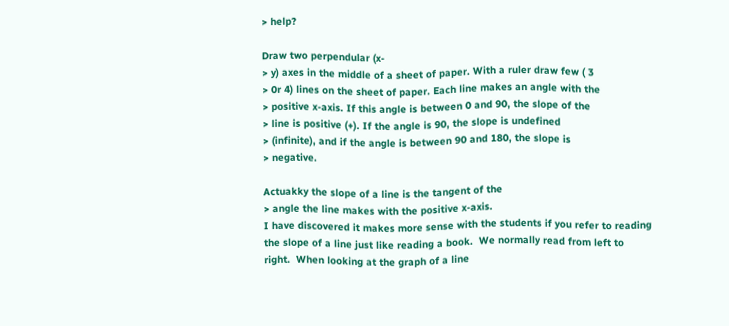> help?

Draw two perpendular (x-
> y) axes in the middle of a sheet of paper. With a ruler draw few ( 3
> 0r 4) lines on the sheet of paper. Each line makes an angle with the
> positive x-axis. If this angle is between 0 and 90, the slope of the
> line is positive (+). If the angle is 90, the slope is undefined
> (infinite), and if the angle is between 90 and 180, the slope is
> negative.

Actuakky the slope of a line is the tangent of the
> angle the line makes with the positive x-axis.
I have discovered it makes more sense with the students if you refer to reading
the slope of a line just like reading a book.  We normally read from left to
right.  When looking at the graph of a line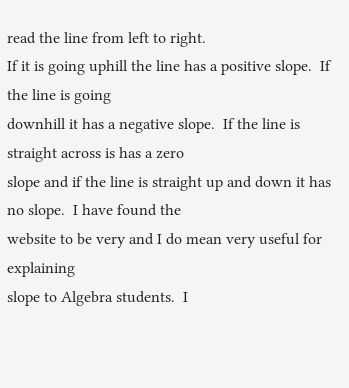read the line from left to right.
If it is going uphill the line has a positive slope.  If the line is going
downhill it has a negative slope.  If the line is straight across is has a zero
slope and if the line is straight up and down it has no slope.  I have found the
website to be very and I do mean very useful for explaining
slope to Algebra students.  I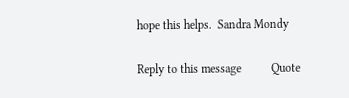hope this helps.  Sandra Mondy

Reply to this message          Quote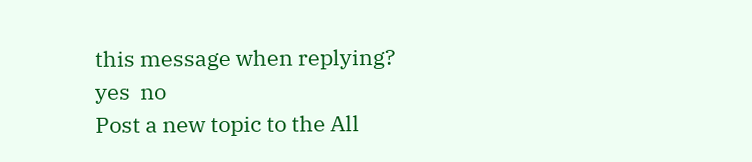this message when replying?
yes  no
Post a new topic to the All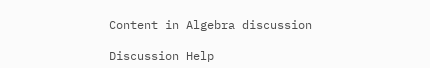Content in Algebra discussion

Discussion Help